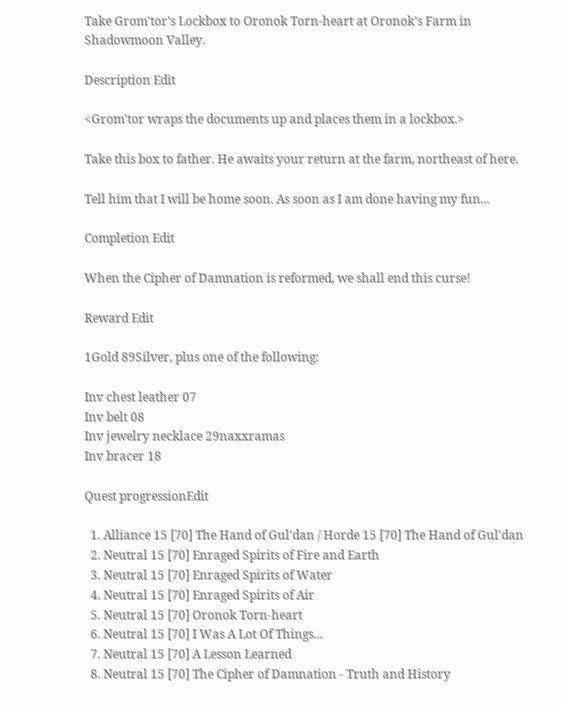Take Grom'tor's Lockbox to Oronok Torn-heart at Oronok's Farm in Shadowmoon Valley.

Description Edit

<Grom'tor wraps the documents up and places them in a lockbox.>

Take this box to father. He awaits your return at the farm, northeast of here.

Tell him that I will be home soon. As soon as I am done having my fun...

Completion Edit

When the Cipher of Damnation is reformed, we shall end this curse!

Reward Edit

1Gold 89Silver, plus one of the following:

Inv chest leather 07
Inv belt 08
Inv jewelry necklace 29naxxramas
Inv bracer 18

Quest progressionEdit

  1. Alliance 15 [70] The Hand of Gul'dan / Horde 15 [70] The Hand of Gul'dan
  2. Neutral 15 [70] Enraged Spirits of Fire and Earth
  3. Neutral 15 [70] Enraged Spirits of Water
  4. Neutral 15 [70] Enraged Spirits of Air
  5. Neutral 15 [70] Oronok Torn-heart
  6. Neutral 15 [70] I Was A Lot Of Things...
  7. Neutral 15 [70] A Lesson Learned
  8. Neutral 15 [70] The Cipher of Damnation - Truth and History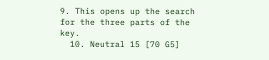9. This opens up the search for the three parts of the key.
  10. Neutral 15 [70 G5]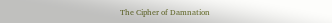The Cipher of Damnation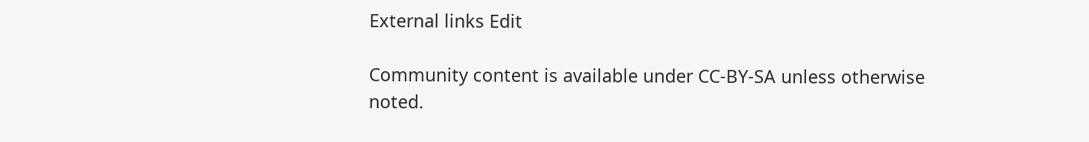External links Edit

Community content is available under CC-BY-SA unless otherwise noted.